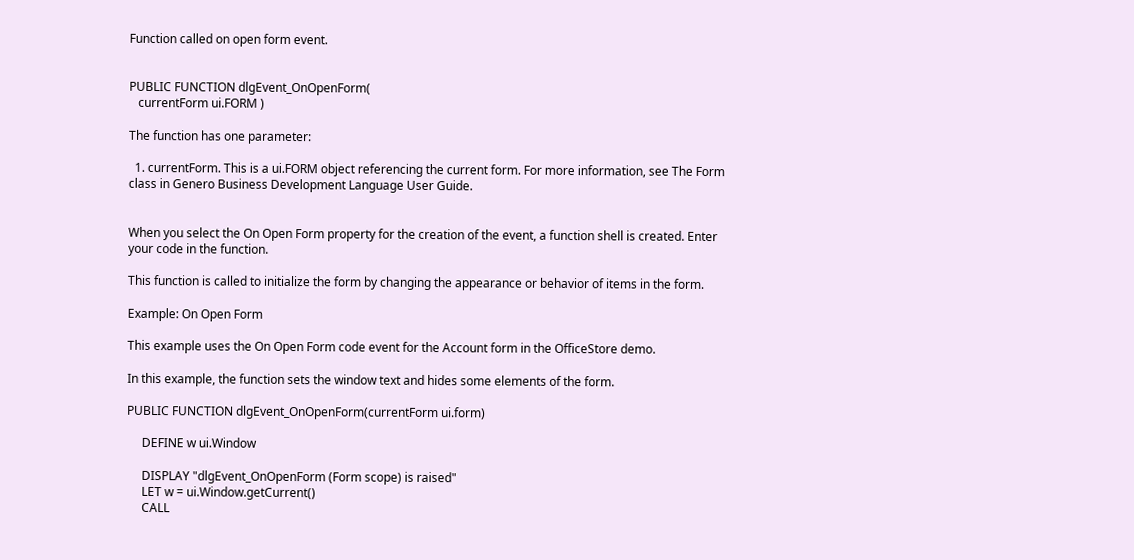Function called on open form event.


PUBLIC FUNCTION dlgEvent_OnOpenForm(
   currentForm ui.FORM )

The function has one parameter:

  1. currentForm. This is a ui.FORM object referencing the current form. For more information, see The Form class in Genero Business Development Language User Guide.


When you select the On Open Form property for the creation of the event, a function shell is created. Enter your code in the function.

This function is called to initialize the form by changing the appearance or behavior of items in the form.

Example: On Open Form

This example uses the On Open Form code event for the Account form in the OfficeStore demo.

In this example, the function sets the window text and hides some elements of the form.

PUBLIC FUNCTION dlgEvent_OnOpenForm(currentForm ui.form)

     DEFINE w ui.Window

     DISPLAY "dlgEvent_OnOpenForm (Form scope) is raised"
     LET w = ui.Window.getCurrent()
     CALL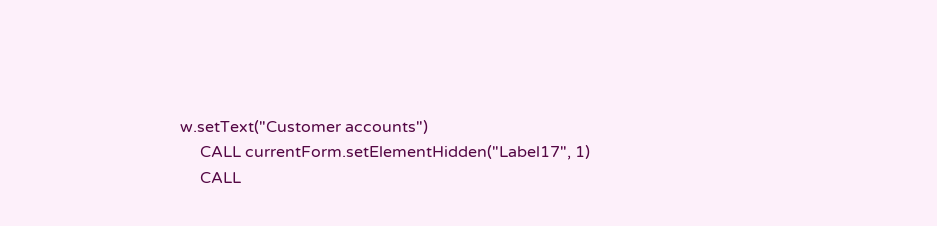w.setText("Customer accounts")
     CALL currentForm.setElementHidden("Label17", 1)
     CALL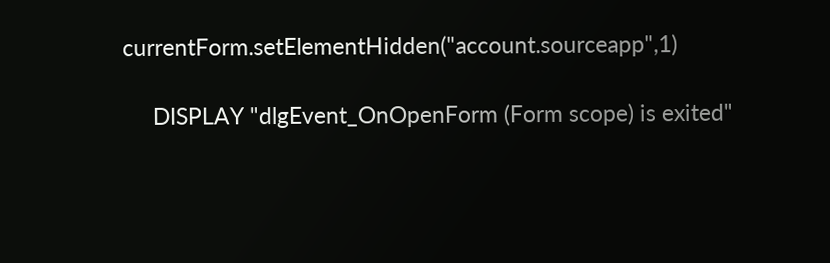currentForm.setElementHidden("account.sourceapp",1)

     DISPLAY "dlgEvent_OnOpenForm (Form scope) is exited"